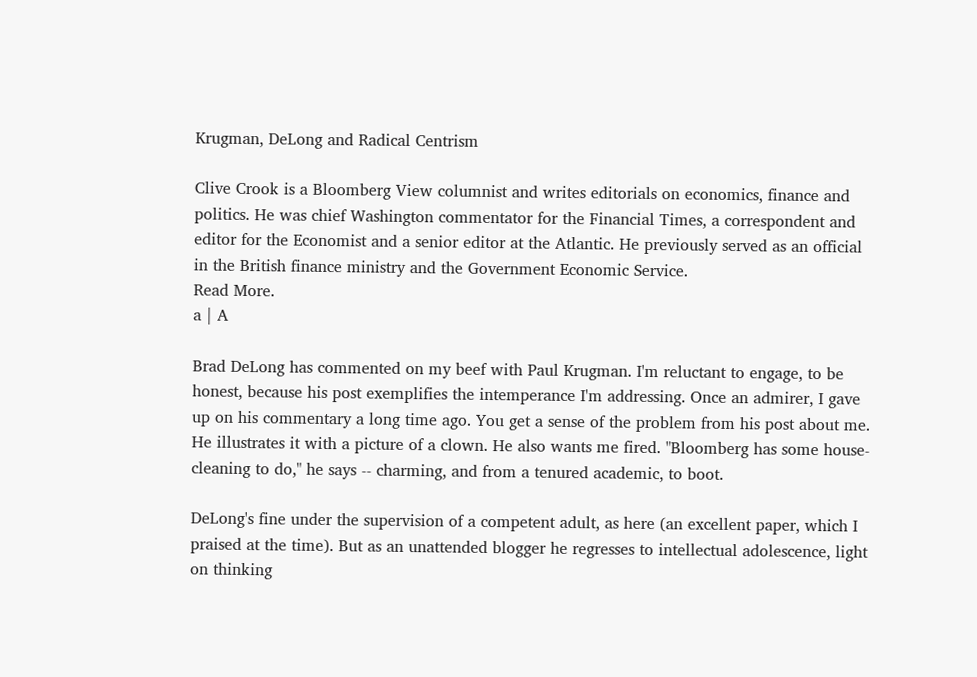Krugman, DeLong and Radical Centrism

Clive Crook is a Bloomberg View columnist and writes editorials on economics, finance and politics. He was chief Washington commentator for the Financial Times, a correspondent and editor for the Economist and a senior editor at the Atlantic. He previously served as an official in the British finance ministry and the Government Economic Service.
Read More.
a | A

Brad DeLong has commented on my beef with Paul Krugman. I'm reluctant to engage, to be honest, because his post exemplifies the intemperance I'm addressing. Once an admirer, I gave up on his commentary a long time ago. You get a sense of the problem from his post about me. He illustrates it with a picture of a clown. He also wants me fired. "Bloomberg has some house-cleaning to do," he says -- charming, and from a tenured academic, to boot.

DeLong's fine under the supervision of a competent adult, as here (an excellent paper, which I praised at the time). But as an unattended blogger he regresses to intellectual adolescence, light on thinking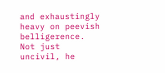and exhaustingly heavy on peevish belligerence. Not just uncivil, he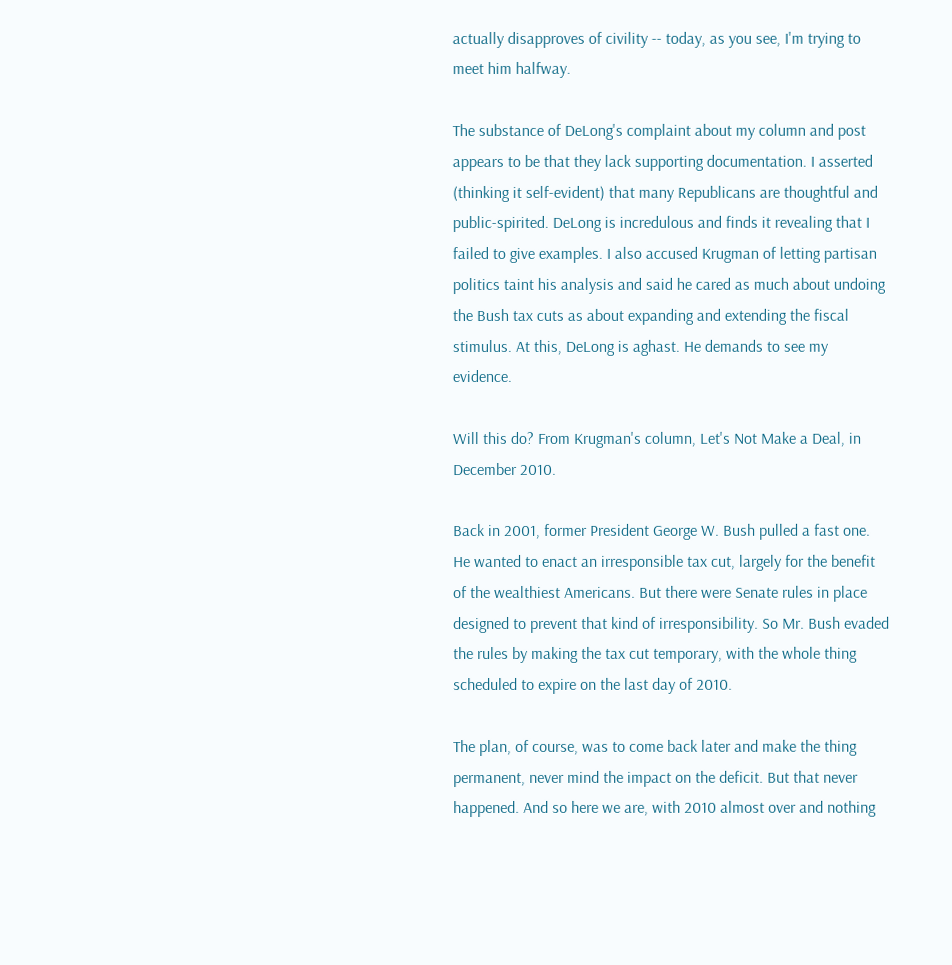actually disapproves of civility -- today, as you see, I'm trying to meet him halfway.

The substance of DeLong's complaint about my column and post appears to be that they lack supporting documentation. I asserted (thinking it self-evident) that many Republicans are thoughtful and public-spirited. DeLong is incredulous and finds it revealing that I failed to give examples. I also accused Krugman of letting partisan politics taint his analysis and said he cared as much about undoing the Bush tax cuts as about expanding and extending the fiscal stimulus. At this, DeLong is aghast. He demands to see my evidence.

Will this do? From Krugman's column, Let's Not Make a Deal, in December 2010.

Back in 2001, former President George W. Bush pulled a fast one. He wanted to enact an irresponsible tax cut, largely for the benefit of the wealthiest Americans. But there were Senate rules in place designed to prevent that kind of irresponsibility. So Mr. Bush evaded the rules by making the tax cut temporary, with the whole thing scheduled to expire on the last day of 2010.

The plan, of course, was to come back later and make the thing permanent, never mind the impact on the deficit. But that never happened. And so here we are, with 2010 almost over and nothing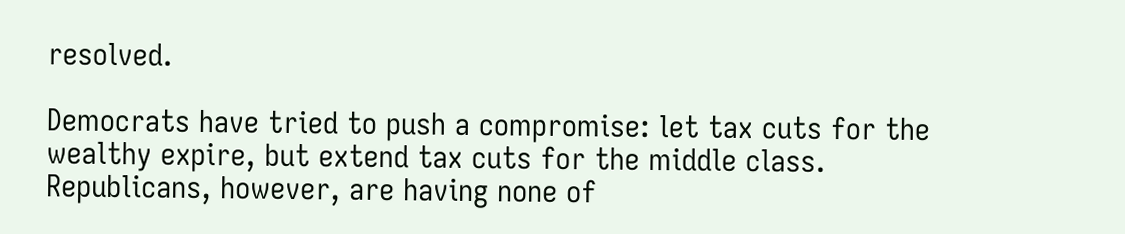resolved.

Democrats have tried to push a compromise: let tax cuts for the wealthy expire, but extend tax cuts for the middle class. Republicans, however, are having none of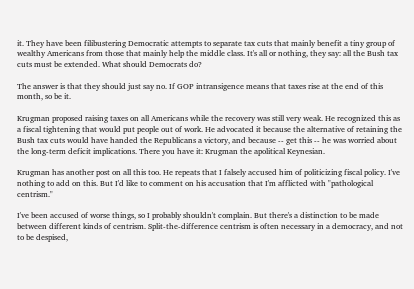it. They have been filibustering Democratic attempts to separate tax cuts that mainly benefit a tiny group of wealthy Americans from those that mainly help the middle class. It's all or nothing, they say: all the Bush tax cuts must be extended. What should Democrats do?

The answer is that they should just say no. If GOP intransigence means that taxes rise at the end of this month, so be it.

Krugman proposed raising taxes on all Americans while the recovery was still very weak. He recognized this as a fiscal tightening that would put people out of work. He advocated it because the alternative of retaining the Bush tax cuts would have handed the Republicans a victory, and because -- get this -- he was worried about the long-term deficit implications. There you have it: Krugman the apolitical Keynesian.

Krugman has another post on all this too. He repeats that I falsely accused him of politicizing fiscal policy. I've nothing to add on this. But I'd like to comment on his accusation that I'm afflicted with "pathological centrism."

I've been accused of worse things, so I probably shouldn't complain. But there's a distinction to be made between different kinds of centrism. Split-the-difference centrism is often necessary in a democracy, and not to be despised,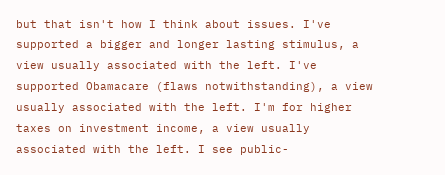but that isn't how I think about issues. I've supported a bigger and longer lasting stimulus, a view usually associated with the left. I've supported Obamacare (flaws notwithstanding), a view usually associated with the left. I'm for higher taxes on investment income, a view usually associated with the left. I see public-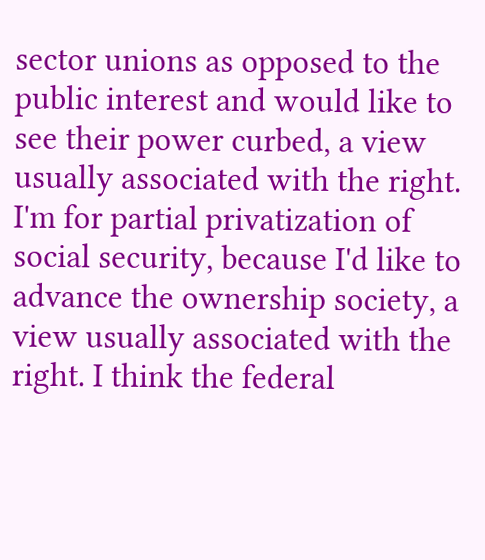sector unions as opposed to the public interest and would like to see their power curbed, a view usually associated with the right. I'm for partial privatization of social security, because I'd like to advance the ownership society, a view usually associated with the right. I think the federal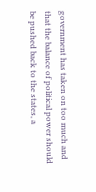government has taken on too much and that the balance of political power should be pushed back to the states, a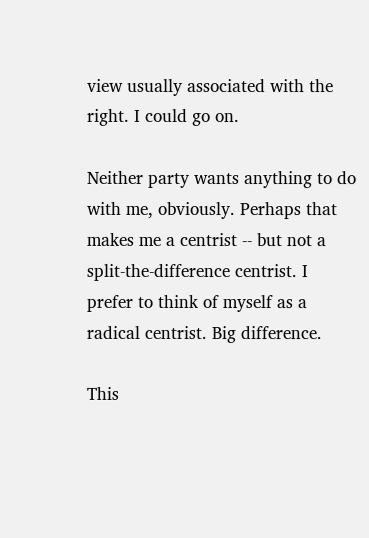view usually associated with the right. I could go on.

Neither party wants anything to do with me, obviously. Perhaps that makes me a centrist -- but not a split-the-difference centrist. I prefer to think of myself as a radical centrist. Big difference.

This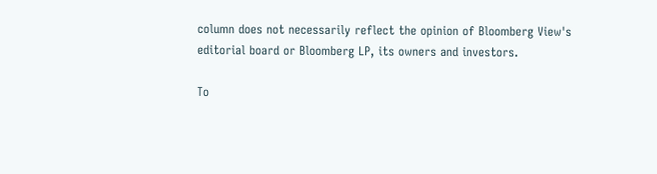column does not necessarily reflect the opinion of Bloomberg View's editorial board or Bloomberg LP, its owners and investors.

To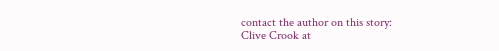contact the author on this story:
Clive Crook at